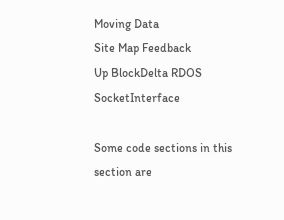Moving Data
Site Map Feedback
Up BlockDelta RDOS SocketInterface

Some code sections in this section are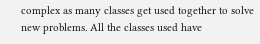complex as many classes get used together to solve new problems. All the classes used have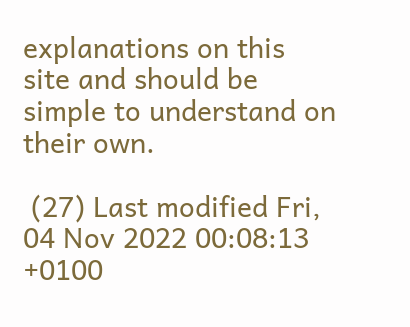explanations on this site and should be simple to understand on their own.

 (27) Last modified Fri, 04 Nov 2022 00:08:13 +0100